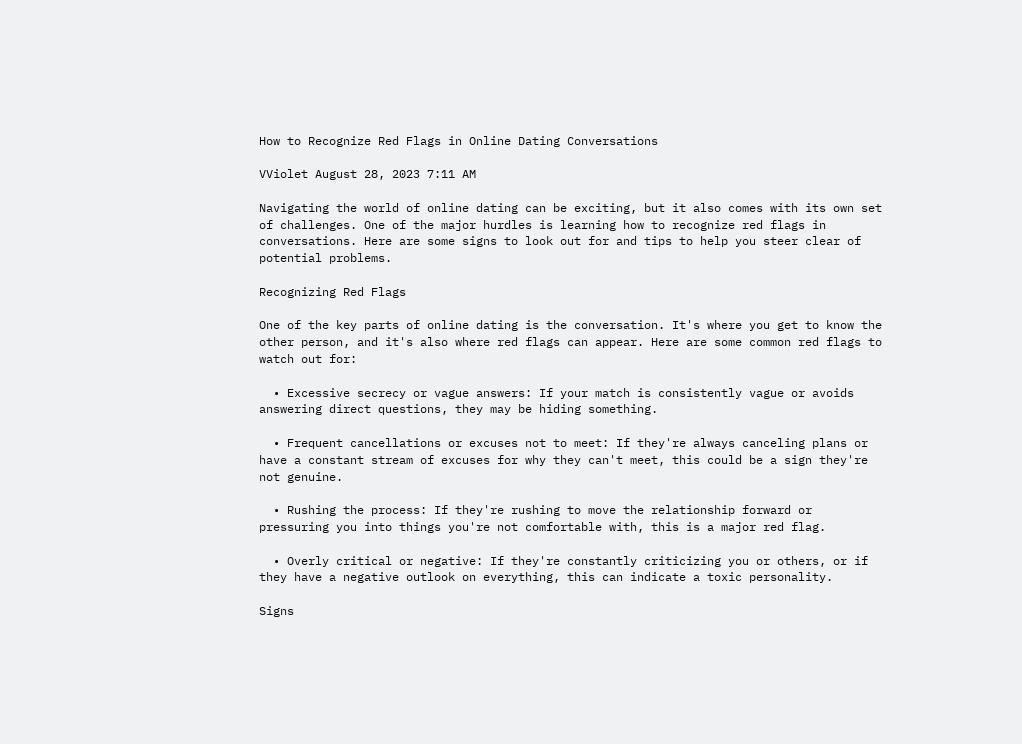How to Recognize Red Flags in Online Dating Conversations

VViolet August 28, 2023 7:11 AM

Navigating the world of online dating can be exciting, but it also comes with its own set of challenges. One of the major hurdles is learning how to recognize red flags in conversations. Here are some signs to look out for and tips to help you steer clear of potential problems.

Recognizing Red Flags

One of the key parts of online dating is the conversation. It's where you get to know the other person, and it's also where red flags can appear. Here are some common red flags to watch out for:

  • Excessive secrecy or vague answers: If your match is consistently vague or avoids answering direct questions, they may be hiding something.

  • Frequent cancellations or excuses not to meet: If they're always canceling plans or have a constant stream of excuses for why they can't meet, this could be a sign they're not genuine.

  • Rushing the process: If they're rushing to move the relationship forward or pressuring you into things you're not comfortable with, this is a major red flag.

  • Overly critical or negative: If they're constantly criticizing you or others, or if they have a negative outlook on everything, this can indicate a toxic personality.

Signs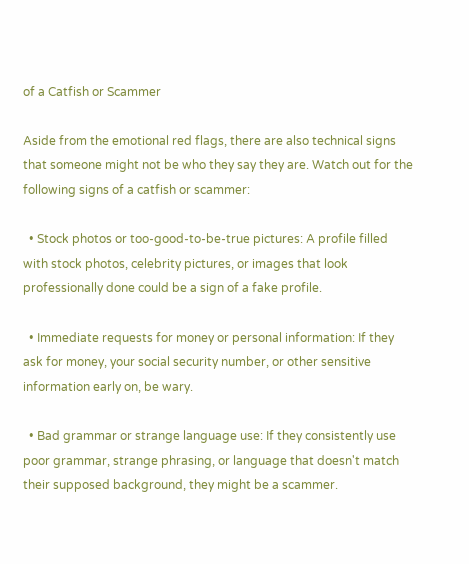of a Catfish or Scammer

Aside from the emotional red flags, there are also technical signs that someone might not be who they say they are. Watch out for the following signs of a catfish or scammer:

  • Stock photos or too-good-to-be-true pictures: A profile filled with stock photos, celebrity pictures, or images that look professionally done could be a sign of a fake profile.

  • Immediate requests for money or personal information: If they ask for money, your social security number, or other sensitive information early on, be wary.

  • Bad grammar or strange language use: If they consistently use poor grammar, strange phrasing, or language that doesn't match their supposed background, they might be a scammer.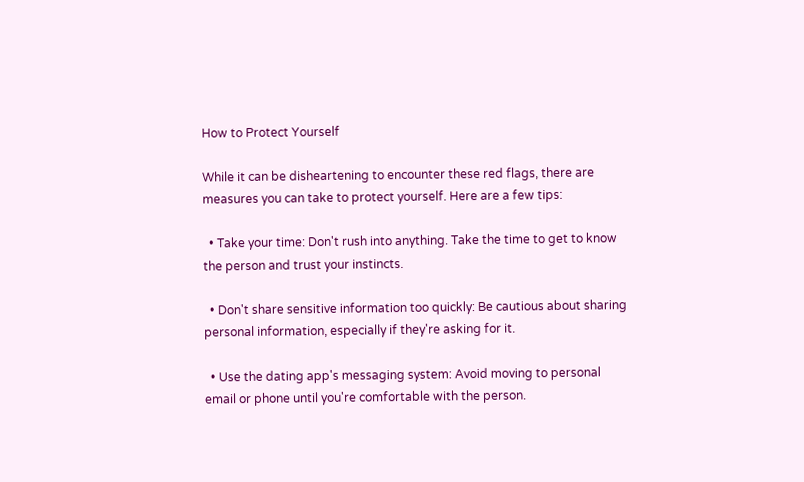How to Protect Yourself

While it can be disheartening to encounter these red flags, there are measures you can take to protect yourself. Here are a few tips:

  • Take your time: Don't rush into anything. Take the time to get to know the person and trust your instincts.

  • Don't share sensitive information too quickly: Be cautious about sharing personal information, especially if they're asking for it.

  • Use the dating app's messaging system: Avoid moving to personal email or phone until you're comfortable with the person.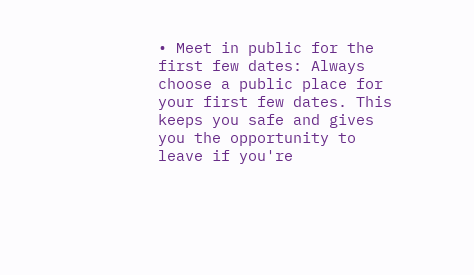• Meet in public for the first few dates: Always choose a public place for your first few dates. This keeps you safe and gives you the opportunity to leave if you're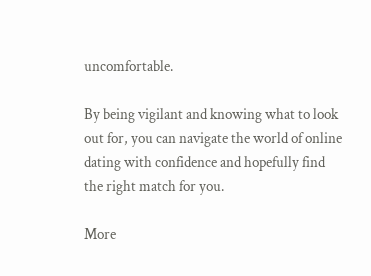uncomfortable.

By being vigilant and knowing what to look out for, you can navigate the world of online dating with confidence and hopefully find the right match for you.

More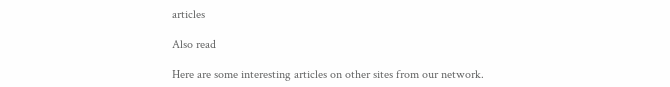articles

Also read

Here are some interesting articles on other sites from our network.